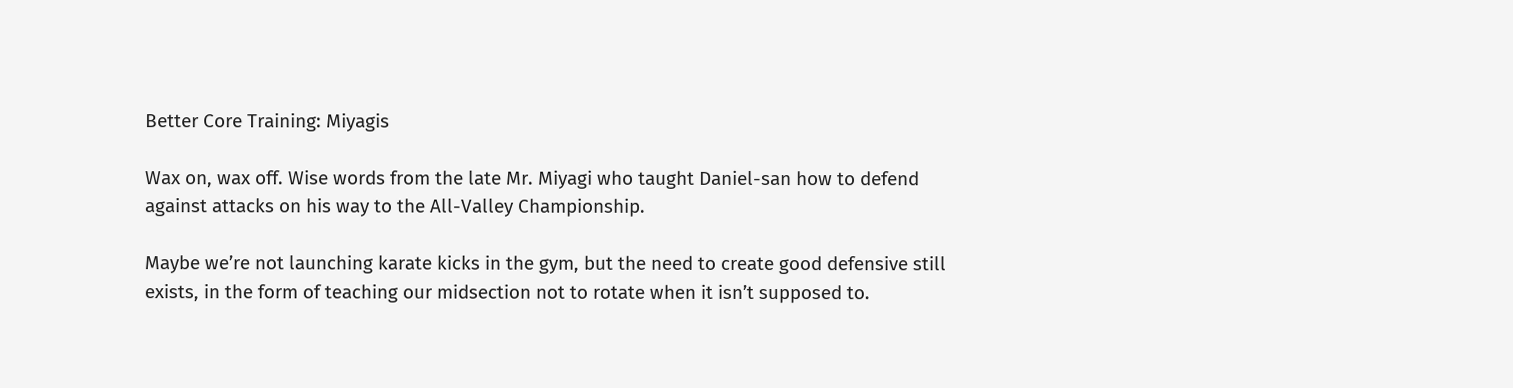Better Core Training: Miyagis

Wax on, wax off. Wise words from the late Mr. Miyagi who taught Daniel-san how to defend against attacks on his way to the All-Valley Championship.

Maybe we’re not launching karate kicks in the gym, but the need to create good defensive still exists, in the form of teaching our midsection not to rotate when it isn’t supposed to.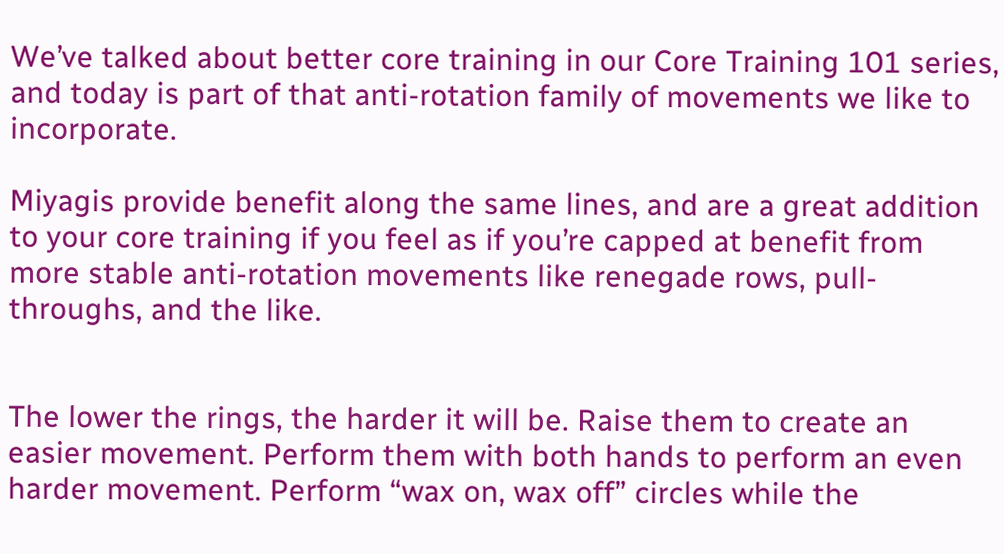We’ve talked about better core training in our Core Training 101 series, and today is part of that anti-rotation family of movements we like to incorporate.

Miyagis provide benefit along the same lines, and are a great addition to your core training if you feel as if you’re capped at benefit from more stable anti-rotation movements like renegade rows, pull-throughs, and the like.


The lower the rings, the harder it will be. Raise them to create an easier movement. Perform them with both hands to perform an even harder movement. Perform “wax on, wax off” circles while the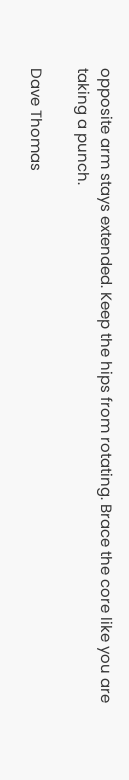opposite arm stays extended. Keep the hips from rotating. Brace the core like you are taking a punch.

Dave Thomas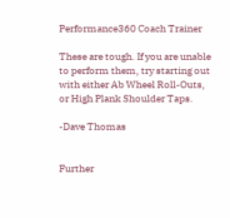Performance360 Coach Trainer

These are tough. If you are unable to perform them, try starting out with either Ab Wheel Roll-Outs, or High Plank Shoulder Taps.

-Dave Thomas


Further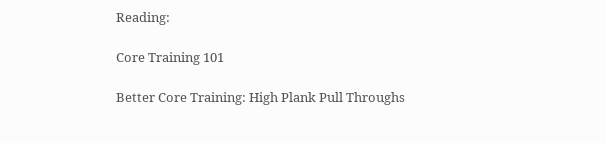Reading:

Core Training 101

Better Core Training: High Plank Pull Throughs